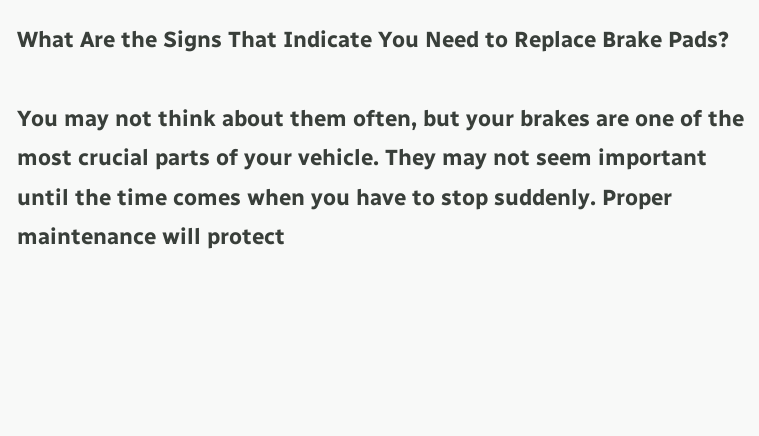What Are the Signs That Indicate You Need to Replace Brake Pads?

You may not think about them often, but your brakes are one of the most crucial parts of your vehicle. They may not seem important until the time comes when you have to stop suddenly. Proper maintenance will protect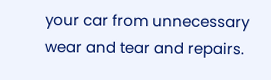your car from unnecessary wear and tear and repairs.